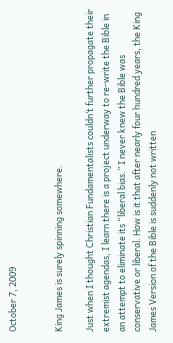October 7, 2009


King James is surely spinning somewhere.

Just when I thought Christian Fundamentalists couldn’t further propagate their extremist agendas, I learn there is a project underway to re-write the Bible in an attempt to eliminate its “liberal bias.” I never knew the Bible was conservative or liberal. How is it that after nearly four hundred years, the King James Version of the Bible is suddenly not written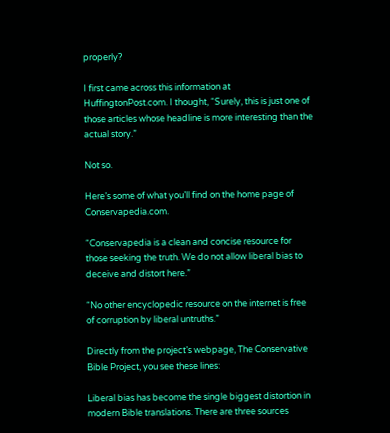properly?

I first came across this information at HuffingtonPost.com. I thought, “Surely, this is just one of those articles whose headline is more interesting than the actual story.”

Not so.

Here’s some of what you’ll find on the home page of Conservapedia.com.

“Conservapedia is a clean and concise resource for those seeking the truth. We do not allow liberal bias to deceive and distort here.”

“No other encyclopedic resource on the internet is free of corruption by liberal untruths.”

Directly from the project’s webpage, The Conservative Bible Project, you see these lines:

Liberal bias has become the single biggest distortion in modern Bible translations. There are three sources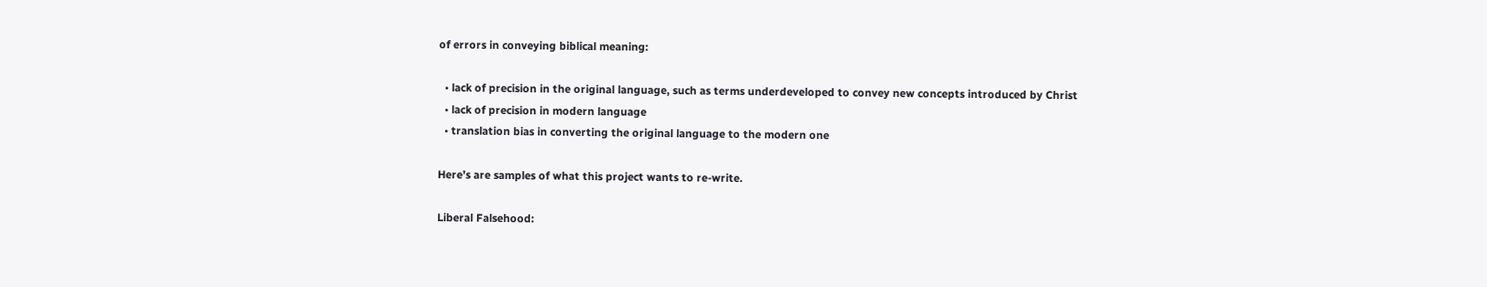of errors in conveying biblical meaning:

  • lack of precision in the original language, such as terms underdeveloped to convey new concepts introduced by Christ
  • lack of precision in modern language
  • translation bias in converting the original language to the modern one

Here’s are samples of what this project wants to re-write.

Liberal Falsehood: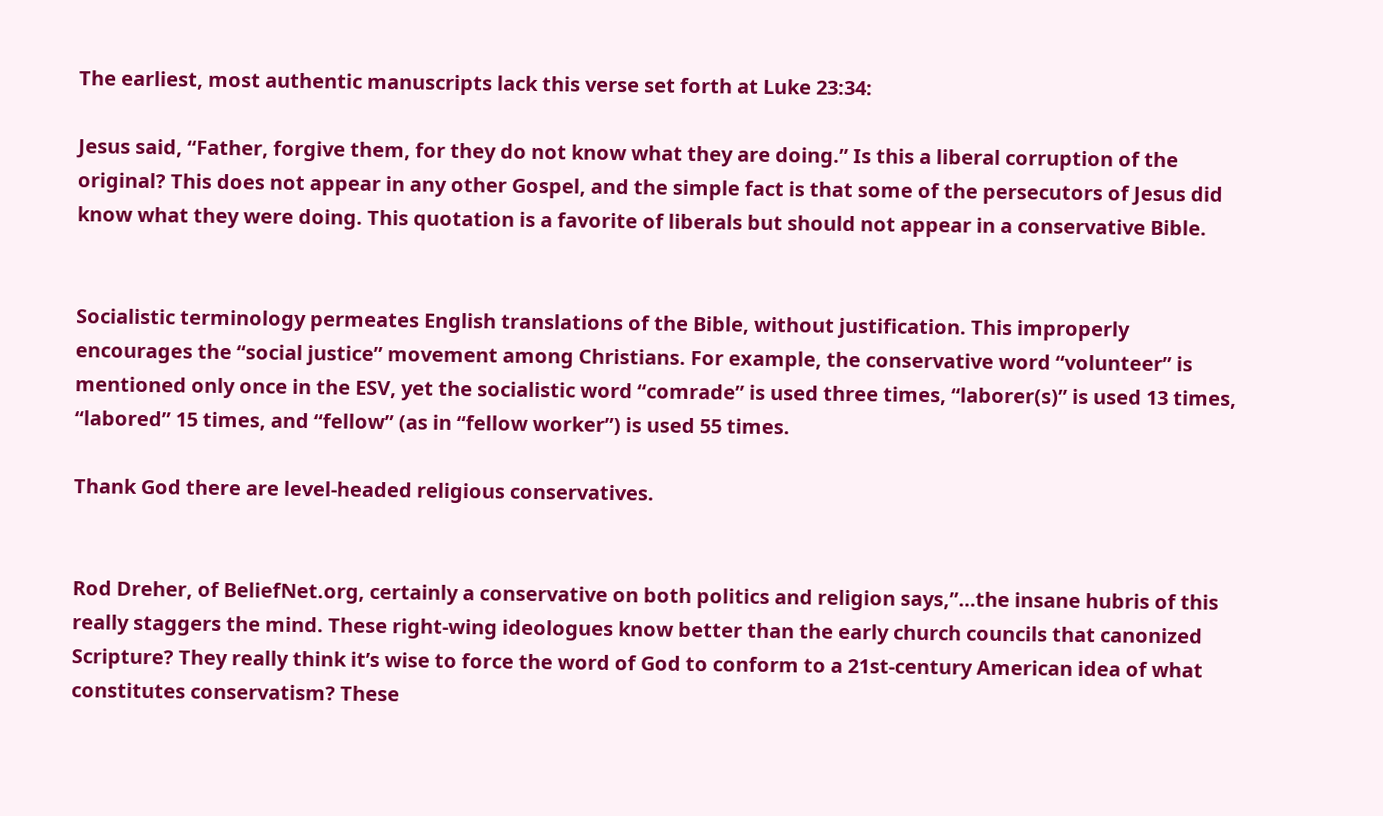The earliest, most authentic manuscripts lack this verse set forth at Luke 23:34:

Jesus said, “Father, forgive them, for they do not know what they are doing.” Is this a liberal corruption of the original? This does not appear in any other Gospel, and the simple fact is that some of the persecutors of Jesus did know what they were doing. This quotation is a favorite of liberals but should not appear in a conservative Bible.


Socialistic terminology permeates English translations of the Bible, without justification. This improperly encourages the “social justice” movement among Christians. For example, the conservative word “volunteer” is mentioned only once in the ESV, yet the socialistic word “comrade” is used three times, “laborer(s)” is used 13 times, “labored” 15 times, and “fellow” (as in “fellow worker”) is used 55 times.

Thank God there are level-headed religious conservatives.


Rod Dreher, of BeliefNet.org, certainly a conservative on both politics and religion says,”…the insane hubris of this really staggers the mind. These right-wing ideologues know better than the early church councils that canonized Scripture? They really think it’s wise to force the word of God to conform to a 21st-century American idea of what constitutes conservatism? These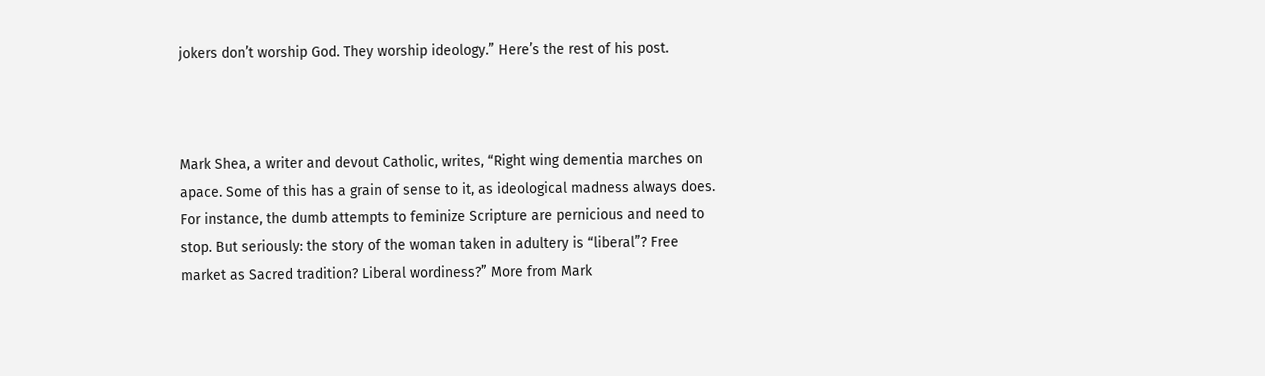jokers don’t worship God. They worship ideology.” Here’s the rest of his post.



Mark Shea, a writer and devout Catholic, writes, “Right wing dementia marches on apace. Some of this has a grain of sense to it, as ideological madness always does. For instance, the dumb attempts to feminize Scripture are pernicious and need to stop. But seriously: the story of the woman taken in adultery is “liberal”? Free market as Sacred tradition? Liberal wordiness?” More from Mark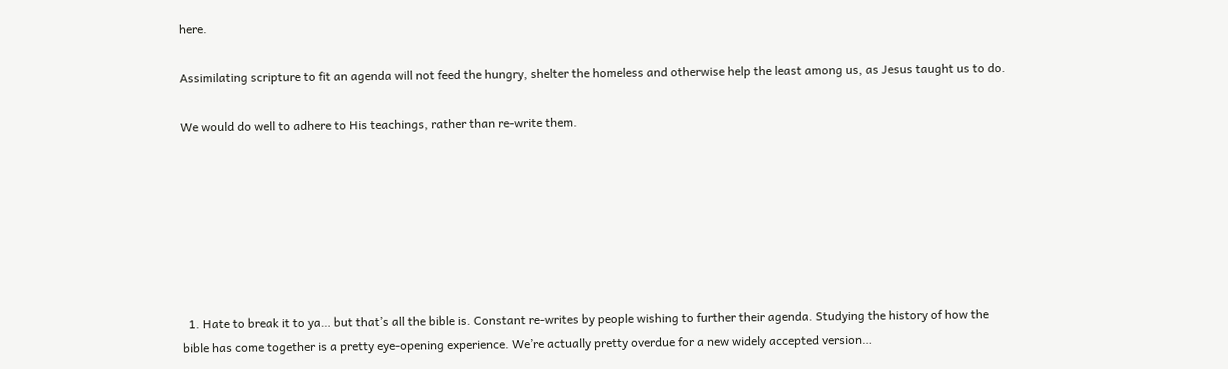here.

Assimilating scripture to fit an agenda will not feed the hungry, shelter the homeless and otherwise help the least among us, as Jesus taught us to do.

We would do well to adhere to His teachings, rather than re-write them.







  1. Hate to break it to ya… but that’s all the bible is. Constant re-writes by people wishing to further their agenda. Studying the history of how the bible has come together is a pretty eye-opening experience. We’re actually pretty overdue for a new widely accepted version…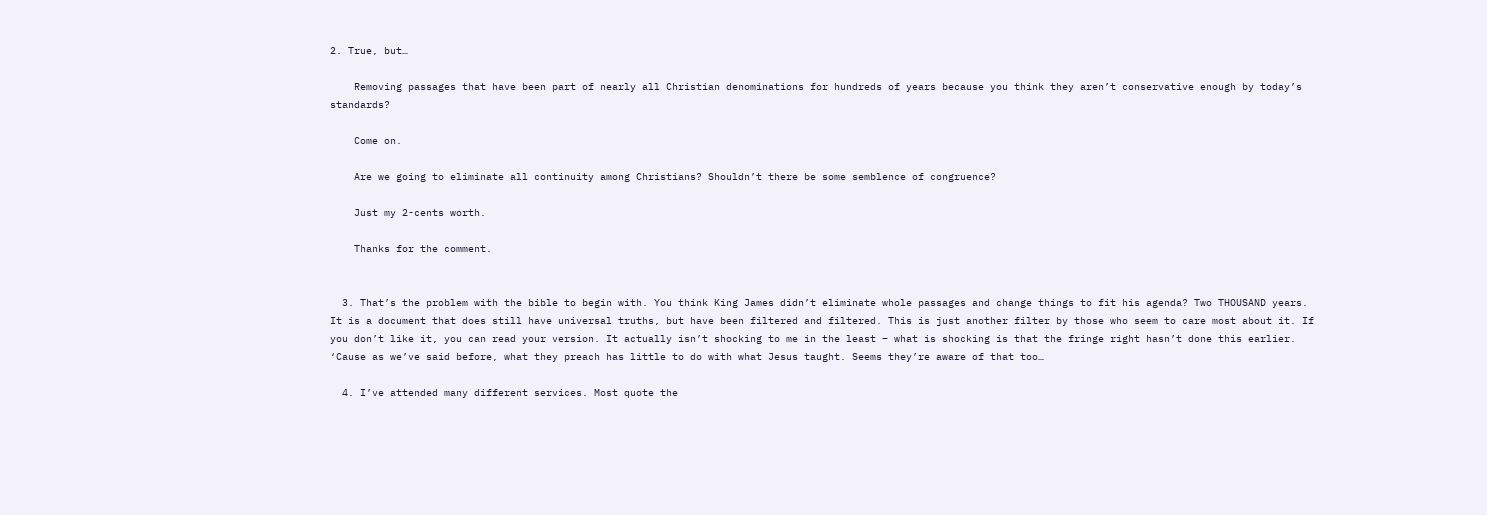2. True, but…

    Removing passages that have been part of nearly all Christian denominations for hundreds of years because you think they aren’t conservative enough by today’s standards?

    Come on.

    Are we going to eliminate all continuity among Christians? Shouldn’t there be some semblence of congruence?

    Just my 2-cents worth.

    Thanks for the comment.


  3. That’s the problem with the bible to begin with. You think King James didn’t eliminate whole passages and change things to fit his agenda? Two THOUSAND years. It is a document that does still have universal truths, but have been filtered and filtered. This is just another filter by those who seem to care most about it. If you don’t like it, you can read your version. It actually isn’t shocking to me in the least – what is shocking is that the fringe right hasn’t done this earlier. ‘Cause as we’ve said before, what they preach has little to do with what Jesus taught. Seems they’re aware of that too…

  4. I’ve attended many different services. Most quote the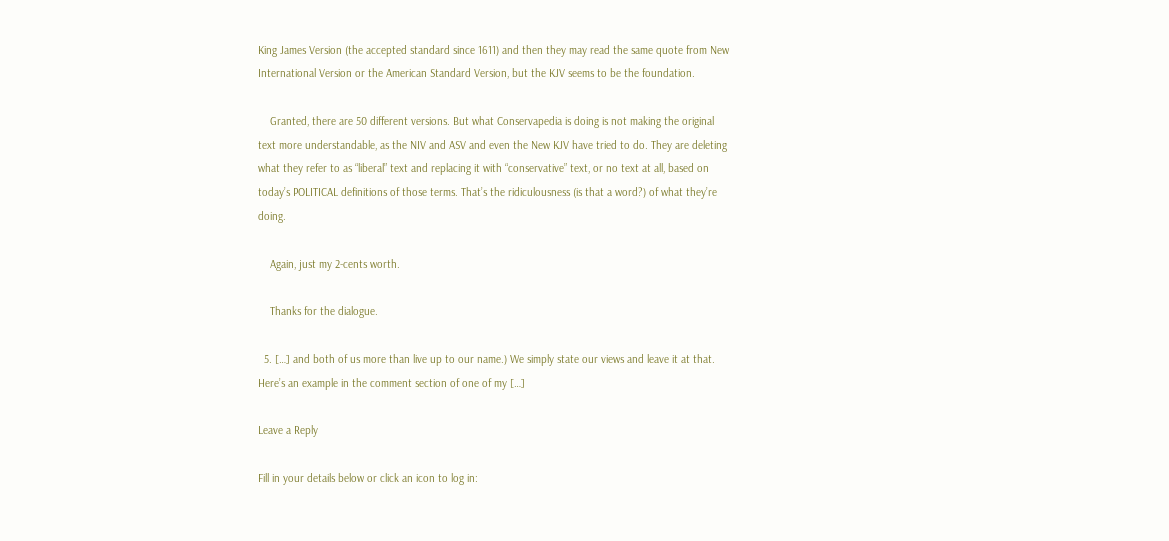King James Version (the accepted standard since 1611) and then they may read the same quote from New International Version or the American Standard Version, but the KJV seems to be the foundation.

    Granted, there are 50 different versions. But what Conservapedia is doing is not making the original text more understandable, as the NIV and ASV and even the New KJV have tried to do. They are deleting what they refer to as “liberal” text and replacing it with “conservative” text, or no text at all, based on today’s POLITICAL definitions of those terms. That’s the ridiculousness (is that a word?) of what they’re doing.

    Again, just my 2-cents worth.

    Thanks for the dialogue.

  5. […] and both of us more than live up to our name.) We simply state our views and leave it at that. Here’s an example in the comment section of one of my […]

Leave a Reply

Fill in your details below or click an icon to log in: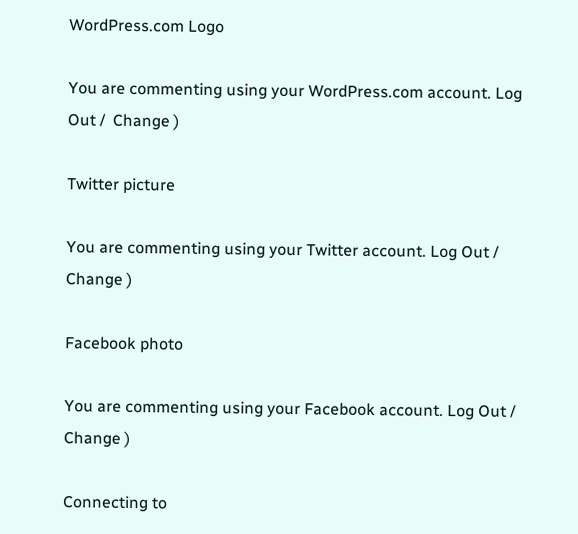WordPress.com Logo

You are commenting using your WordPress.com account. Log Out /  Change )

Twitter picture

You are commenting using your Twitter account. Log Out /  Change )

Facebook photo

You are commenting using your Facebook account. Log Out /  Change )

Connecting to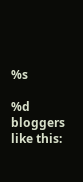%s

%d bloggers like this: